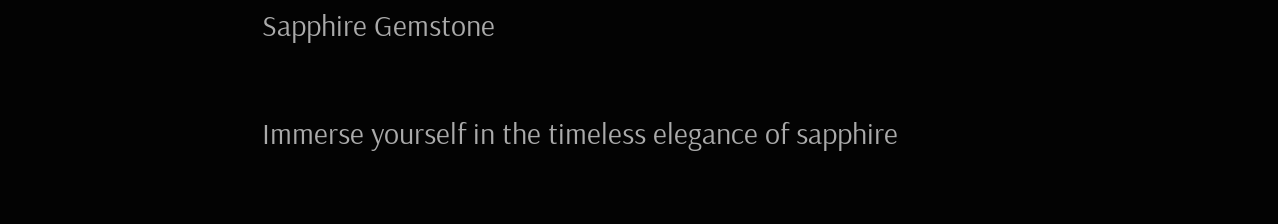Sapphire Gemstone

Immerse yourself in the timeless elegance of sapphire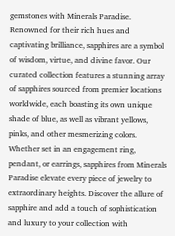gemstones with Minerals Paradise. Renowned for their rich hues and captivating brilliance, sapphires are a symbol of wisdom, virtue, and divine favor. Our curated collection features a stunning array of sapphires sourced from premier locations worldwide, each boasting its own unique shade of blue, as well as vibrant yellows, pinks, and other mesmerizing colors. Whether set in an engagement ring, pendant, or earrings, sapphires from Minerals Paradise elevate every piece of jewelry to extraordinary heights. Discover the allure of sapphire and add a touch of sophistication and luxury to your collection with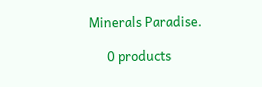Minerals Paradise.

      0 products